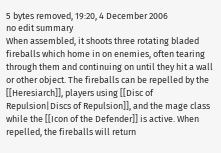5 bytes removed, 19:20, 4 December 2006
no edit summary
When assembled, it shoots three rotating bladed fireballs which home in on enemies, often tearing through them and continuing on until they hit a wall or other object. The fireballs can be repelled by the [[Heresiarch]], players using [[Disc of Repulsion|Discs of Repulsion]], and the mage class while the [[Icon of the Defender]] is active. When repelled, the fireballs will return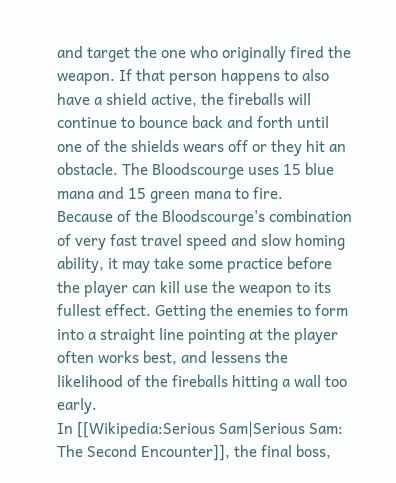and target the one who originally fired the weapon. If that person happens to also have a shield active, the fireballs will continue to bounce back and forth until one of the shields wears off or they hit an obstacle. The Bloodscourge uses 15 blue mana and 15 green mana to fire.
Because of the Bloodscourge's combination of very fast travel speed and slow homing ability, it may take some practice before the player can kill use the weapon to its fullest effect. Getting the enemies to form into a straight line pointing at the player often works best, and lessens the likelihood of the fireballs hitting a wall too early.
In [[Wikipedia:Serious Sam|Serious Sam: The Second Encounter]], the final boss,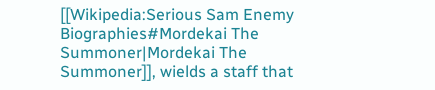[[Wikipedia:Serious Sam Enemy Biographies#Mordekai The Summoner|Mordekai The Summoner]], wields a staff that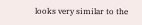looks very similar to the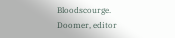Bloodscourge.
Doomer, editor